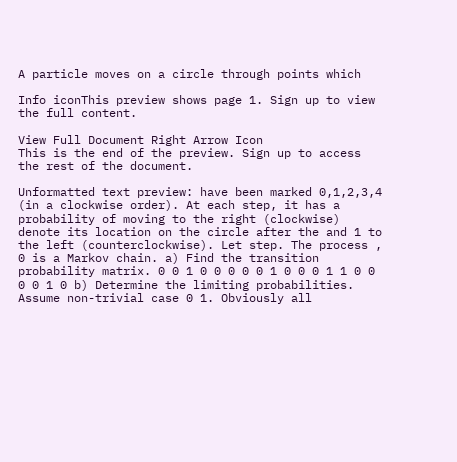A particle moves on a circle through points which

Info iconThis preview shows page 1. Sign up to view the full content.

View Full Document Right Arrow Icon
This is the end of the preview. Sign up to access the rest of the document.

Unformatted text preview: have been marked 0,1,2,3,4 (in a clockwise order). At each step, it has a probability of moving to the right (clockwise) denote its location on the circle after the and 1 to the left (counterclockwise). Let step. The process , 0 is a Markov chain. a) Find the transition probability matrix. 0 0 1 0 0 0 0 0 1 0 0 0 1 1 0 0 0 0 1 0 b) Determine the limiting probabilities. Assume non-trivial case 0 1. Obviously all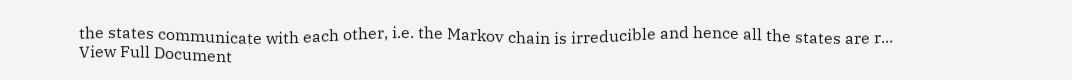the states communicate with each other, i.e. the Markov chain is irreducible and hence all the states are r...
View Full Document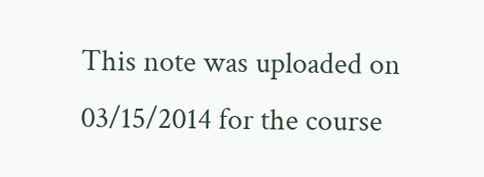This note was uploaded on 03/15/2014 for the course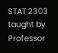STAT 2303 taught by Professor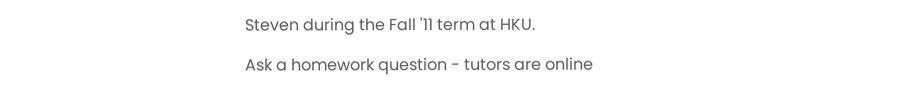Steven during the Fall '11 term at HKU.

Ask a homework question - tutors are online